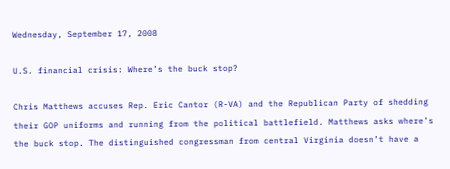Wednesday, September 17, 2008

U.S. financial crisis: Where’s the buck stop?

Chris Matthews accuses Rep. Eric Cantor (R-VA) and the Republican Party of shedding their GOP uniforms and running from the political battlefield. Matthews asks where’s the buck stop. The distinguished congressman from central Virginia doesn’t have a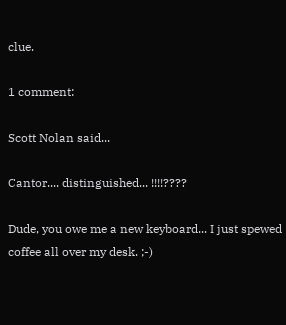clue.

1 comment:

Scott Nolan said...

Cantor.... distinguished... !!!!????

Dude, you owe me a new keyboard... I just spewed coffee all over my desk. ;-)